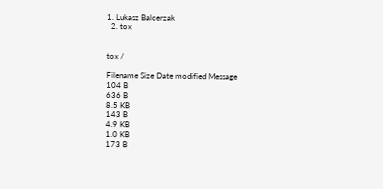1. Lukasz Balcerzak
  2. tox


tox /

Filename Size Date modified Message
104 B
636 B
8.5 KB
143 B
4.9 KB
1.0 KB
173 B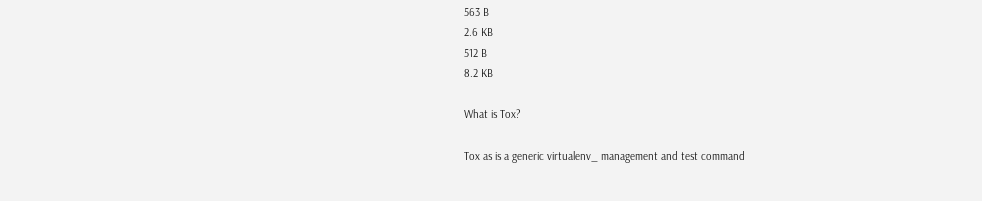563 B
2.6 KB
512 B
8.2 KB

What is Tox?

Tox as is a generic virtualenv_ management and test command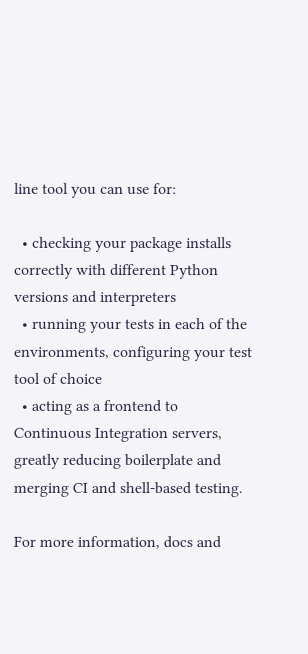line tool you can use for:

  • checking your package installs correctly with different Python versions and interpreters
  • running your tests in each of the environments, configuring your test tool of choice
  • acting as a frontend to Continuous Integration servers, greatly reducing boilerplate and merging CI and shell-based testing.

For more information, docs and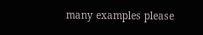many examples please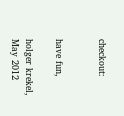checkout:


have fun,

holger krekel, May 2012